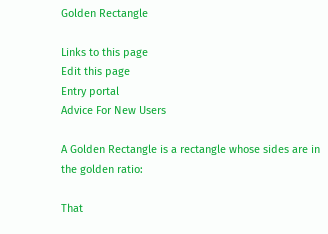Golden Rectangle

Links to this page
Edit this page
Entry portal
Advice For New Users

A Golden Rectangle is a rectangle whose sides are in the golden ratio:

That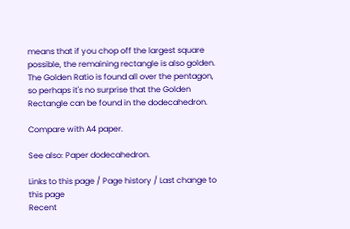means that if you chop off the largest square possible, the remaining rectangle is also golden. The Golden Ratio is found all over the pentagon, so perhaps it's no surprise that the Golden Rectangle can be found in the dodecahedron.

Compare with A4 paper.

See also: Paper dodecahedron.

Links to this page / Page history / Last change to this page
Recent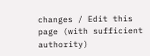changes / Edit this page (with sufficient authority)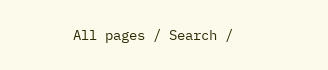All pages / Search /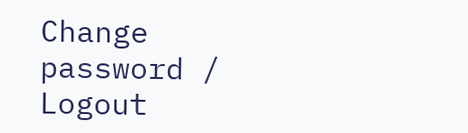Change password / Logout